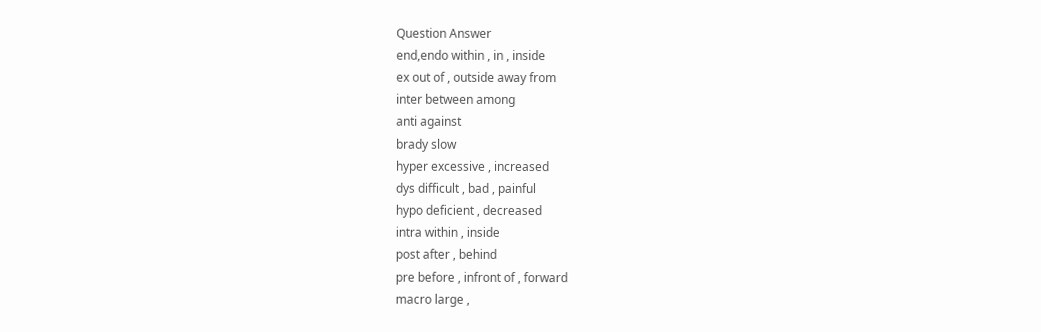Question Answer
end,endo within , in , inside
ex out of , outside away from
inter between among
anti against
brady slow
hyper excessive , increased
dys difficult , bad , painful
hypo deficient , decreased
intra within , inside
post after , behind
pre before , infront of , forward
macro large ,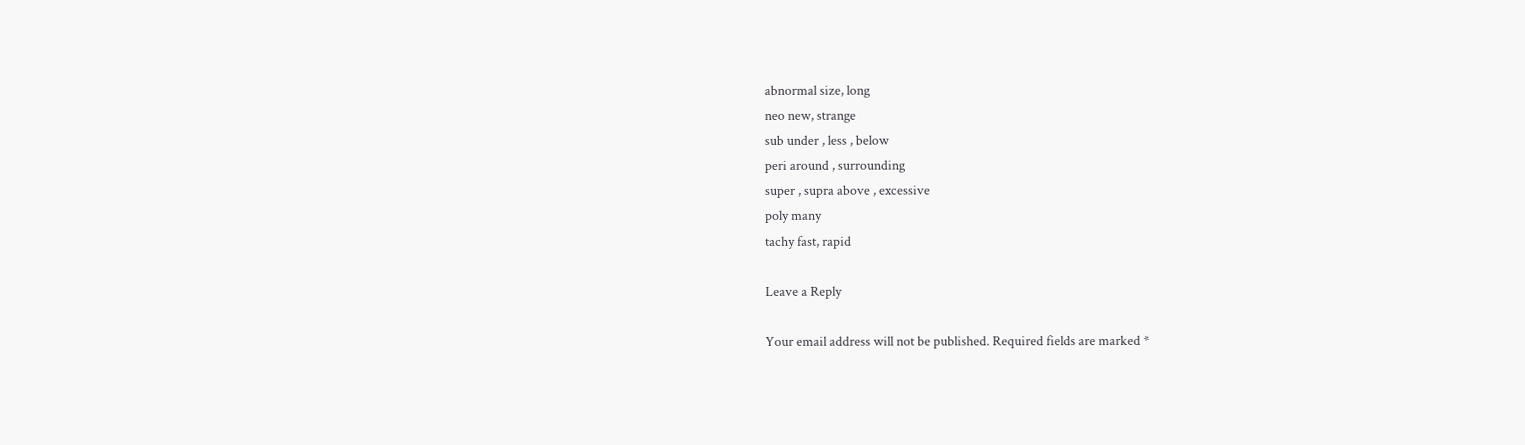abnormal size, long
neo new, strange
sub under , less , below
peri around , surrounding
super , supra above , excessive
poly many
tachy fast, rapid

Leave a Reply

Your email address will not be published. Required fields are marked *